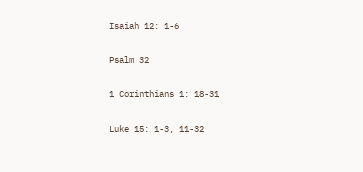Isaiah 12: 1-6

Psalm 32

1 Corinthians 1: 18-31

Luke 15: 1-3, 11-32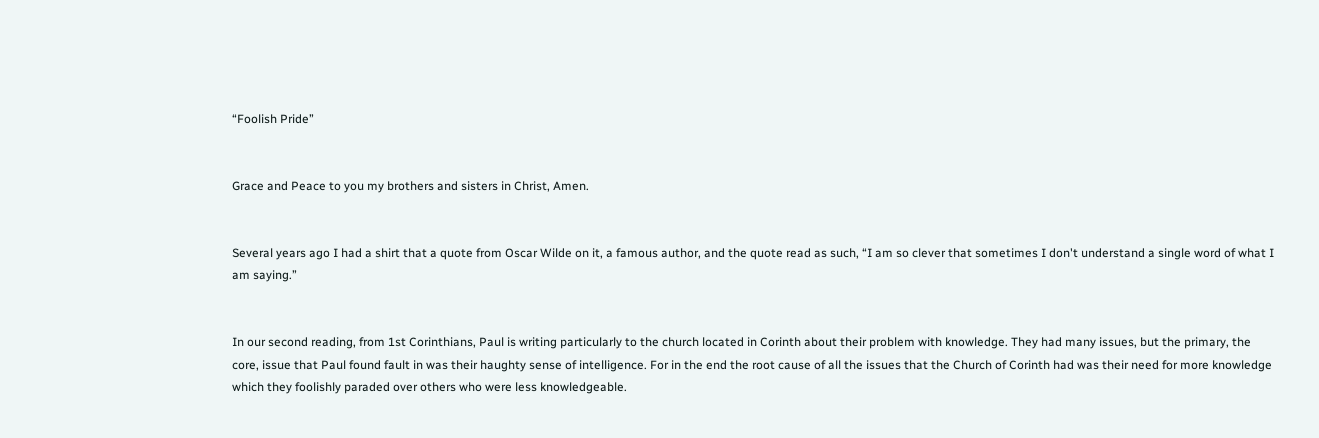“Foolish Pride”


Grace and Peace to you my brothers and sisters in Christ, Amen.


Several years ago I had a shirt that a quote from Oscar Wilde on it, a famous author, and the quote read as such, “I am so clever that sometimes I don't understand a single word of what I am saying.”


In our second reading, from 1st Corinthians, Paul is writing particularly to the church located in Corinth about their problem with knowledge. They had many issues, but the primary, the core, issue that Paul found fault in was their haughty sense of intelligence. For in the end the root cause of all the issues that the Church of Corinth had was their need for more knowledge which they foolishly paraded over others who were less knowledgeable.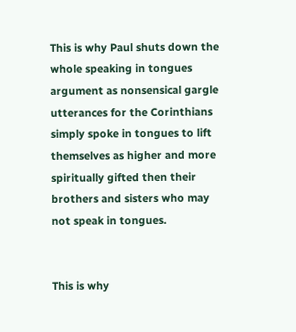This is why Paul shuts down the whole speaking in tongues argument as nonsensical gargle utterances for the Corinthians simply spoke in tongues to lift themselves as higher and more spiritually gifted then their brothers and sisters who may not speak in tongues.


This is why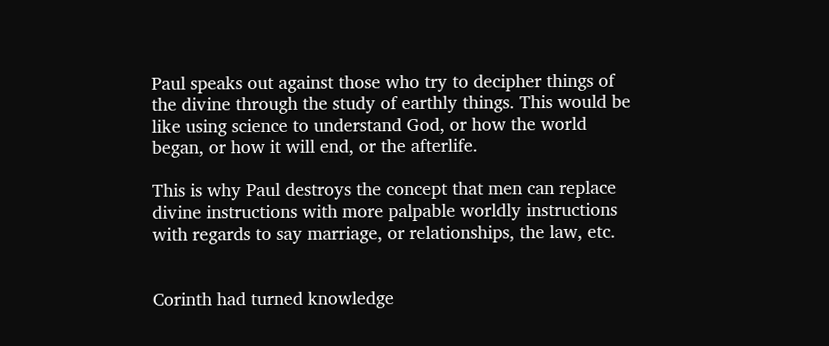Paul speaks out against those who try to decipher things of the divine through the study of earthly things. This would be like using science to understand God, or how the world began, or how it will end, or the afterlife.

This is why Paul destroys the concept that men can replace divine instructions with more palpable worldly instructions with regards to say marriage, or relationships, the law, etc.


Corinth had turned knowledge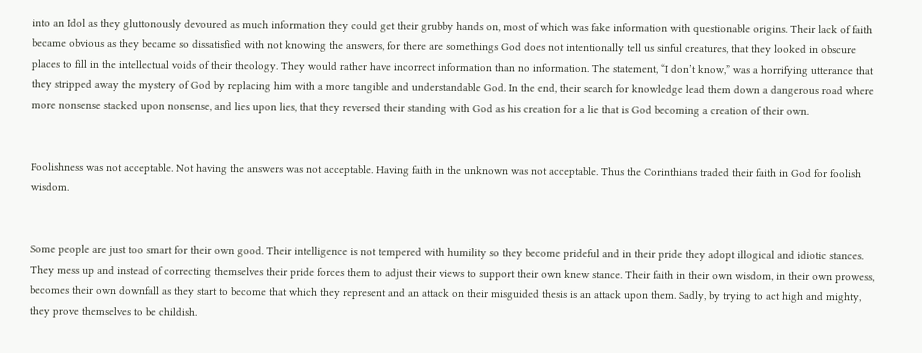into an Idol as they gluttonously devoured as much information they could get their grubby hands on, most of which was fake information with questionable origins. Their lack of faith became obvious as they became so dissatisfied with not knowing the answers, for there are somethings God does not intentionally tell us sinful creatures, that they looked in obscure places to fill in the intellectual voids of their theology. They would rather have incorrect information than no information. The statement, “I don’t know,” was a horrifying utterance that they stripped away the mystery of God by replacing him with a more tangible and understandable God. In the end, their search for knowledge lead them down a dangerous road where more nonsense stacked upon nonsense, and lies upon lies, that they reversed their standing with God as his creation for a lie that is God becoming a creation of their own.


Foolishness was not acceptable. Not having the answers was not acceptable. Having faith in the unknown was not acceptable. Thus the Corinthians traded their faith in God for foolish wisdom.


Some people are just too smart for their own good. Their intelligence is not tempered with humility so they become prideful and in their pride they adopt illogical and idiotic stances. They mess up and instead of correcting themselves their pride forces them to adjust their views to support their own knew stance. Their faith in their own wisdom, in their own prowess, becomes their own downfall as they start to become that which they represent and an attack on their misguided thesis is an attack upon them. Sadly, by trying to act high and mighty, they prove themselves to be childish.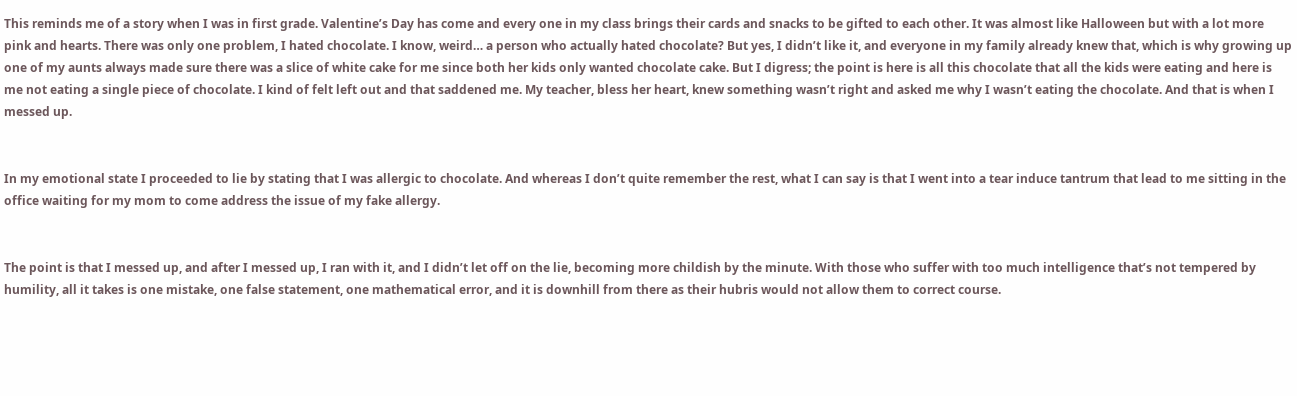This reminds me of a story when I was in first grade. Valentine’s Day has come and every one in my class brings their cards and snacks to be gifted to each other. It was almost like Halloween but with a lot more pink and hearts. There was only one problem, I hated chocolate. I know, weird… a person who actually hated chocolate? But yes, I didn’t like it, and everyone in my family already knew that, which is why growing up one of my aunts always made sure there was a slice of white cake for me since both her kids only wanted chocolate cake. But I digress; the point is here is all this chocolate that all the kids were eating and here is me not eating a single piece of chocolate. I kind of felt left out and that saddened me. My teacher, bless her heart, knew something wasn’t right and asked me why I wasn’t eating the chocolate. And that is when I messed up.


In my emotional state I proceeded to lie by stating that I was allergic to chocolate. And whereas I don’t quite remember the rest, what I can say is that I went into a tear induce tantrum that lead to me sitting in the office waiting for my mom to come address the issue of my fake allergy.


The point is that I messed up, and after I messed up, I ran with it, and I didn’t let off on the lie, becoming more childish by the minute. With those who suffer with too much intelligence that’s not tempered by humility, all it takes is one mistake, one false statement, one mathematical error, and it is downhill from there as their hubris would not allow them to correct course.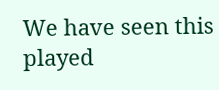We have seen this played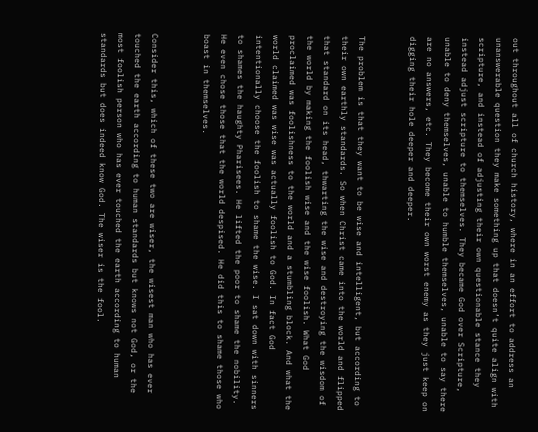out throughout all of church history, where in an effort to address an unanswerable question they make something up that doesn’t quite align with scripture, and instead of adjusting their own questionable stance they instead adjust scripture to themselves. They became God over Scripture, unable to deny themselves, unable to humble themselves, unable to say there are no answers, etc. They become their own worst enemy as they just keep on digging their hole deeper and deeper.


The problem is that they want to be wise and intelligent, but according to their own earthly standards. So when Christ came into the world and flipped that standard on its head, thwarting the wise and destroying the wisdom of the world by making the foolish wise and the wise foolish. What God proclaimed was foolishness to the world and a stumbling block. And what the world claimed was wise was actually foolish to God. In fact God intentionally choose the foolish to shame the wise. I sat down with sinners to shames the haughty Pharisees. He lifted the poor to shame the nobility. He even chose those that the world despised. He did this to shame those who boast in themselves.


Consider this, which of these two are wiser, the wisest man who has ever touched the earth according to human standards but knows not God, or the most foolish person who has ever touched the earth according to human standards but does indeed know God. The wiser is the fool.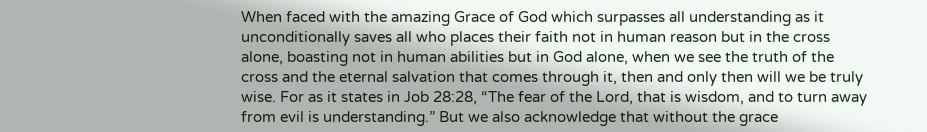When faced with the amazing Grace of God which surpasses all understanding as it unconditionally saves all who places their faith not in human reason but in the cross alone, boasting not in human abilities but in God alone, when we see the truth of the cross and the eternal salvation that comes through it, then and only then will we be truly wise. For as it states in Job 28:28, “The fear of the Lord, that is wisdom, and to turn away from evil is understanding.” But we also acknowledge that without the grace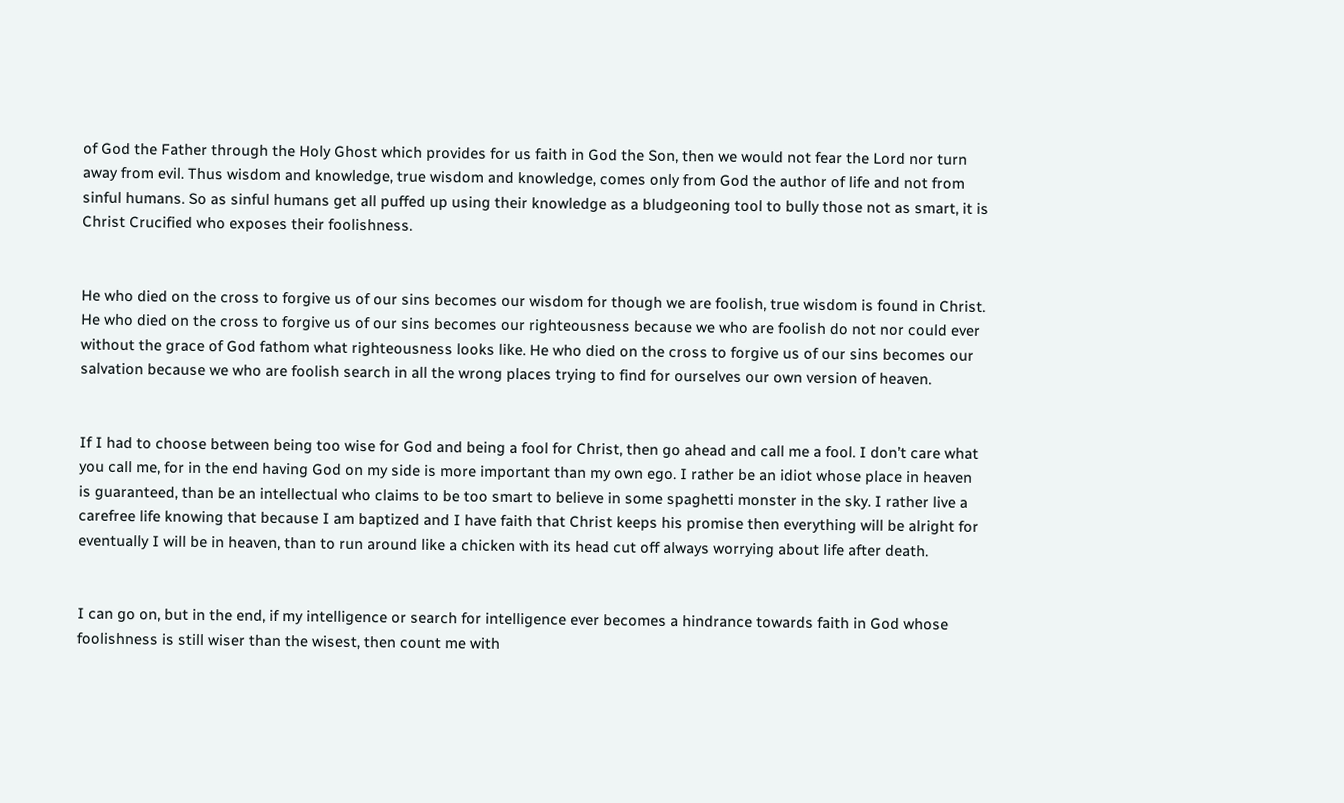of God the Father through the Holy Ghost which provides for us faith in God the Son, then we would not fear the Lord nor turn away from evil. Thus wisdom and knowledge, true wisdom and knowledge, comes only from God the author of life and not from sinful humans. So as sinful humans get all puffed up using their knowledge as a bludgeoning tool to bully those not as smart, it is Christ Crucified who exposes their foolishness.


He who died on the cross to forgive us of our sins becomes our wisdom for though we are foolish, true wisdom is found in Christ. He who died on the cross to forgive us of our sins becomes our righteousness because we who are foolish do not nor could ever without the grace of God fathom what righteousness looks like. He who died on the cross to forgive us of our sins becomes our salvation because we who are foolish search in all the wrong places trying to find for ourselves our own version of heaven.


If I had to choose between being too wise for God and being a fool for Christ, then go ahead and call me a fool. I don’t care what you call me, for in the end having God on my side is more important than my own ego. I rather be an idiot whose place in heaven is guaranteed, than be an intellectual who claims to be too smart to believe in some spaghetti monster in the sky. I rather live a carefree life knowing that because I am baptized and I have faith that Christ keeps his promise then everything will be alright for eventually I will be in heaven, than to run around like a chicken with its head cut off always worrying about life after death.


I can go on, but in the end, if my intelligence or search for intelligence ever becomes a hindrance towards faith in God whose foolishness is still wiser than the wisest, then count me with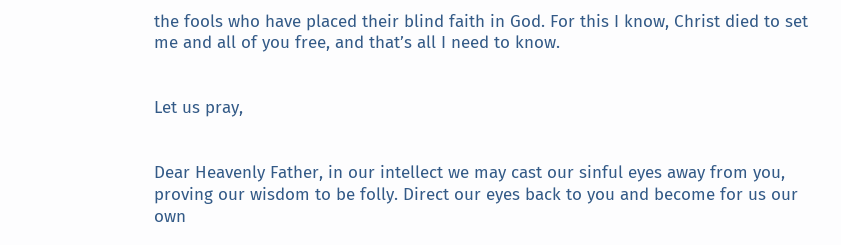the fools who have placed their blind faith in God. For this I know, Christ died to set me and all of you free, and that’s all I need to know.


Let us pray,


Dear Heavenly Father, in our intellect we may cast our sinful eyes away from you, proving our wisdom to be folly. Direct our eyes back to you and become for us our own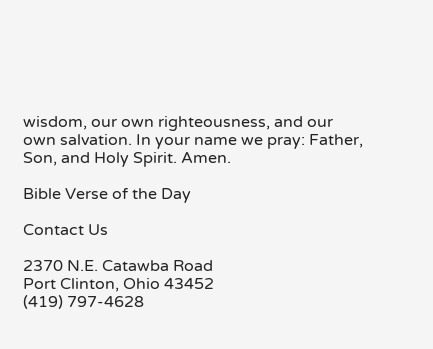wisdom, our own righteousness, and our own salvation. In your name we pray: Father, Son, and Holy Spirit. Amen.

Bible Verse of the Day

Contact Us

2370 N.E. Catawba Road
Port Clinton, Ohio 43452
(419) 797-4628